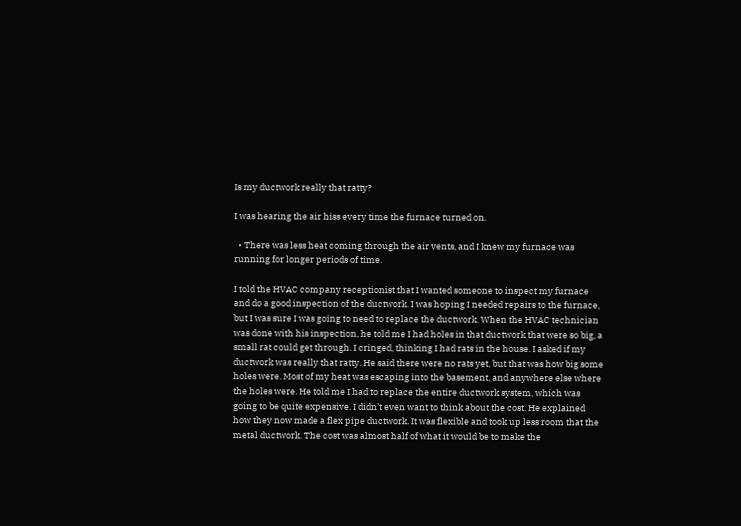Is my ductwork really that ratty?

I was hearing the air hiss every time the furnace turned on.

  • There was less heat coming through the air vents, and I knew my furnace was running for longer periods of time.

I told the HVAC company receptionist that I wanted someone to inspect my furnace and do a good inspection of the ductwork. I was hoping I needed repairs to the furnace, but I was sure I was going to need to replace the ductwork. When the HVAC technician was done with his inspection, he told me I had holes in that ductwork that were so big, a small rat could get through. I cringed, thinking I had rats in the house. I asked if my ductwork was really that ratty. He said there were no rats yet, but that was how big some holes were. Most of my heat was escaping into the basement, and anywhere else where the holes were. He told me I had to replace the entire ductwork system, which was going to be quite expensive. I didn’t even want to think about the cost. He explained how they now made a flex pipe ductwork. It was flexible and took up less room that the metal ductwork. The cost was almost half of what it would be to make the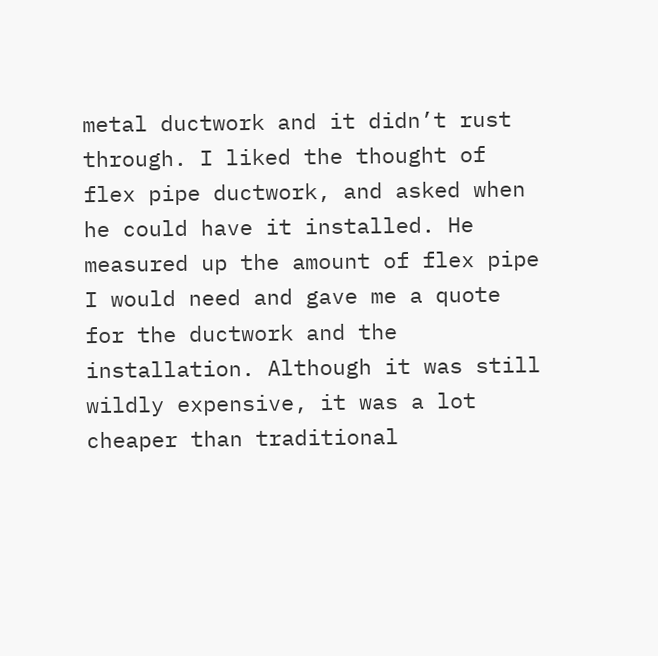metal ductwork and it didn’t rust through. I liked the thought of flex pipe ductwork, and asked when he could have it installed. He measured up the amount of flex pipe I would need and gave me a quote for the ductwork and the installation. Although it was still wildly expensive, it was a lot cheaper than traditional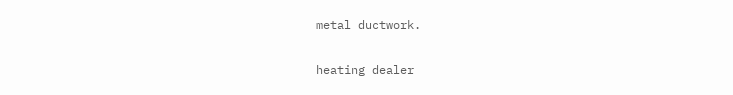metal ductwork.

heating dealer